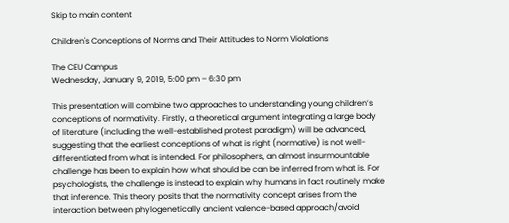Skip to main content

Children's Conceptions of Norms and Their Attitudes to Norm Violations

The CEU Campus
Wednesday, January 9, 2019, 5:00 pm – 6:30 pm

This presentation will combine two approaches to understanding young children’s conceptions of normativity. Firstly, a theoretical argument integrating a large body of literature (including the well-established protest paradigm) will be advanced, suggesting that the earliest conceptions of what is right (normative) is not well-differentiated from what is intended. For philosophers, an almost insurmountable challenge has been to explain how what should be can be inferred from what is. For psychologists, the challenge is instead to explain why humans in fact routinely make that inference. This theory posits that the normativity concept arises from the interaction between phylogenetically ancient valence-based approach/avoid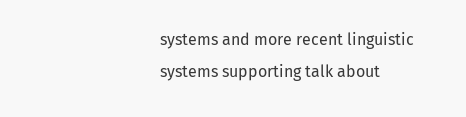systems and more recent linguistic systems supporting talk about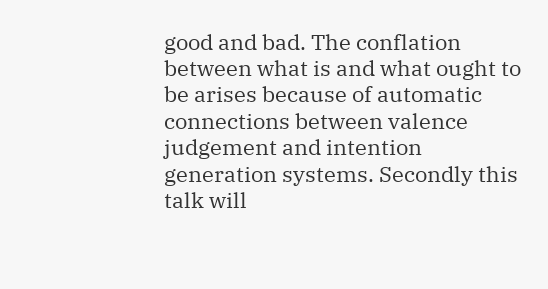good and bad. The conflation between what is and what ought to be arises because of automatic connections between valence judgement and intention generation systems. Secondly this talk will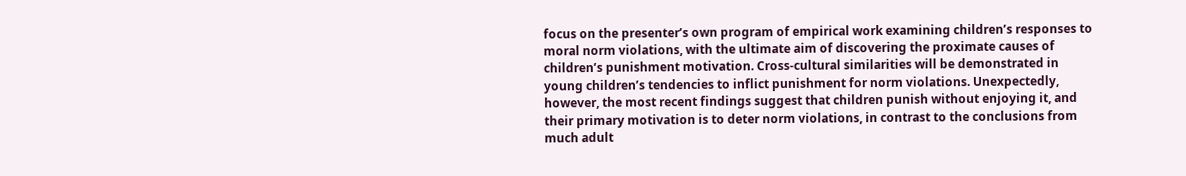focus on the presenter’s own program of empirical work examining children’s responses to moral norm violations, with the ultimate aim of discovering the proximate causes of children’s punishment motivation. Cross-cultural similarities will be demonstrated in young children’s tendencies to inflict punishment for norm violations. Unexpectedly, however, the most recent findings suggest that children punish without enjoying it, and their primary motivation is to deter norm violations, in contrast to the conclusions from much adult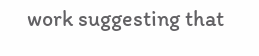work suggesting that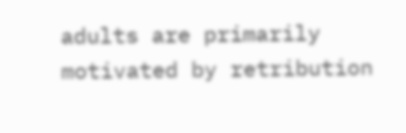adults are primarily motivated by retribution